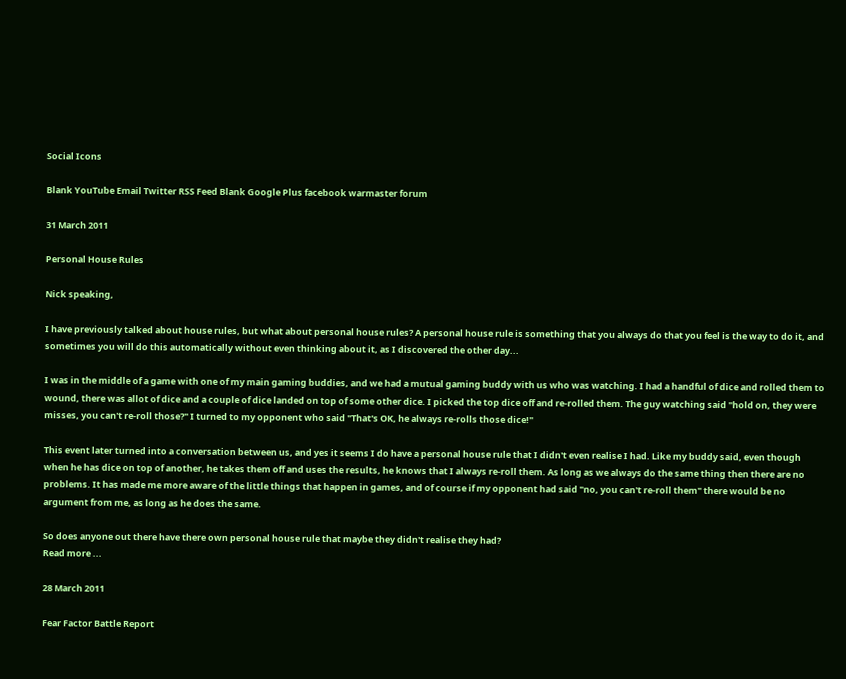Social Icons

Blank YouTube Email Twitter RSS Feed Blank Google Plus facebook warmaster forum

31 March 2011

Personal House Rules

Nick speaking,

I have previously talked about house rules, but what about personal house rules? A personal house rule is something that you always do that you feel is the way to do it, and sometimes you will do this automatically without even thinking about it, as I discovered the other day...

I was in the middle of a game with one of my main gaming buddies, and we had a mutual gaming buddy with us who was watching. I had a handful of dice and rolled them to wound, there was allot of dice and a couple of dice landed on top of some other dice. I picked the top dice off and re-rolled them. The guy watching said "hold on, they were misses, you can't re-roll those?" I turned to my opponent who said "That's OK, he always re-rolls those dice!"

This event later turned into a conversation between us, and yes it seems I do have a personal house rule that I didn't even realise I had. Like my buddy said, even though when he has dice on top of another, he takes them off and uses the results, he knows that I always re-roll them. As long as we always do the same thing then there are no problems. It has made me more aware of the little things that happen in games, and of course if my opponent had said "no, you can't re-roll them" there would be no argument from me, as long as he does the same.

So does anyone out there have there own personal house rule that maybe they didn't realise they had?
Read more ...

28 March 2011

Fear Factor Battle Report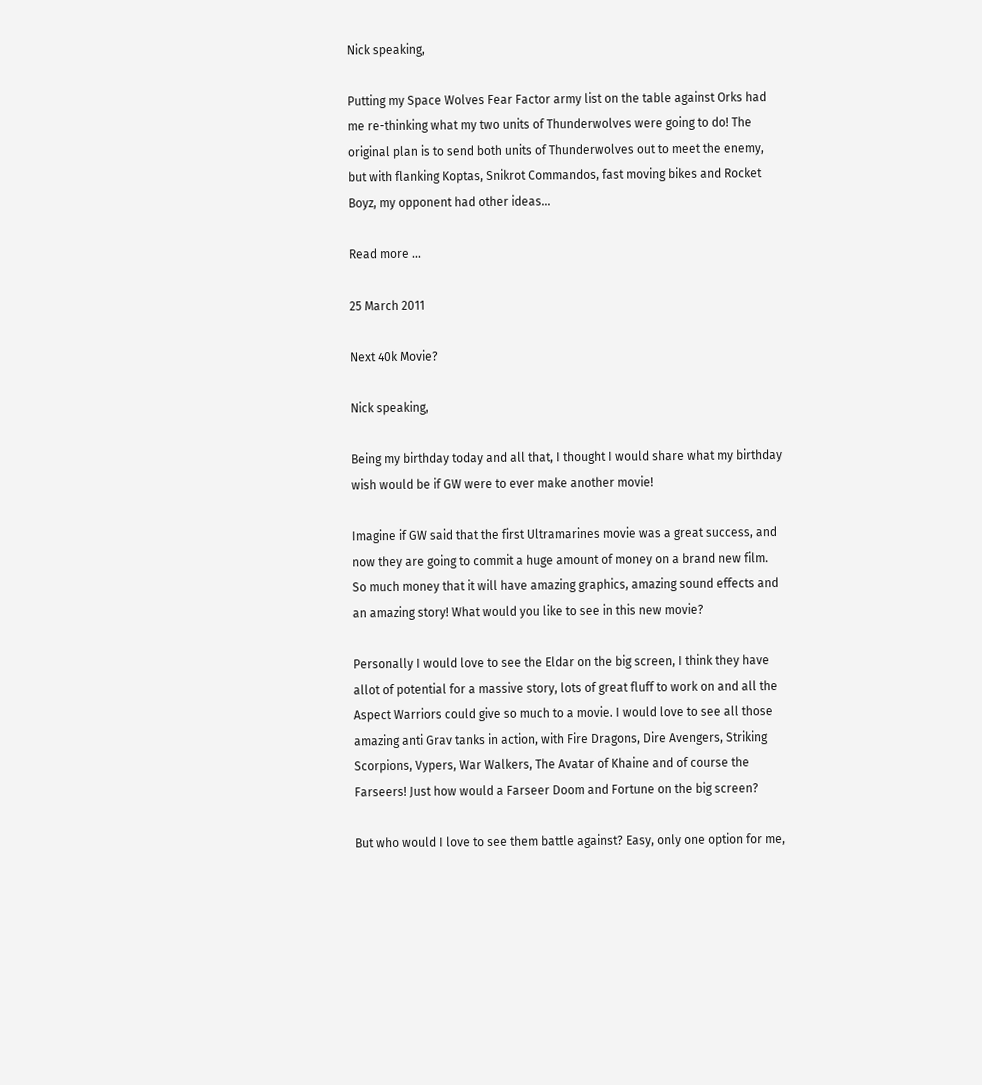Nick speaking,

Putting my Space Wolves Fear Factor army list on the table against Orks had me re-thinking what my two units of Thunderwolves were going to do! The original plan is to send both units of Thunderwolves out to meet the enemy, but with flanking Koptas, Snikrot Commandos, fast moving bikes and Rocket Boyz, my opponent had other ideas...

Read more ...

25 March 2011

Next 40k Movie?

Nick speaking,

Being my birthday today and all that, I thought I would share what my birthday wish would be if GW were to ever make another movie!

Imagine if GW said that the first Ultramarines movie was a great success, and now they are going to commit a huge amount of money on a brand new film. So much money that it will have amazing graphics, amazing sound effects and an amazing story! What would you like to see in this new movie?

Personally I would love to see the Eldar on the big screen, I think they have allot of potential for a massive story, lots of great fluff to work on and all the Aspect Warriors could give so much to a movie. I would love to see all those amazing anti Grav tanks in action, with Fire Dragons, Dire Avengers, Striking Scorpions, Vypers, War Walkers, The Avatar of Khaine and of course the Farseers! Just how would a Farseer Doom and Fortune on the big screen?

But who would I love to see them battle against? Easy, only one option for me,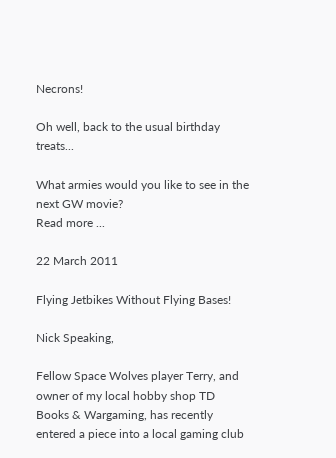Necrons!

Oh well, back to the usual birthday treats...

What armies would you like to see in the next GW movie?
Read more ...

22 March 2011

Flying Jetbikes Without Flying Bases!

Nick Speaking,

Fellow Space Wolves player Terry, and owner of my local hobby shop TD Books & Wargaming, has recently entered a piece into a local gaming club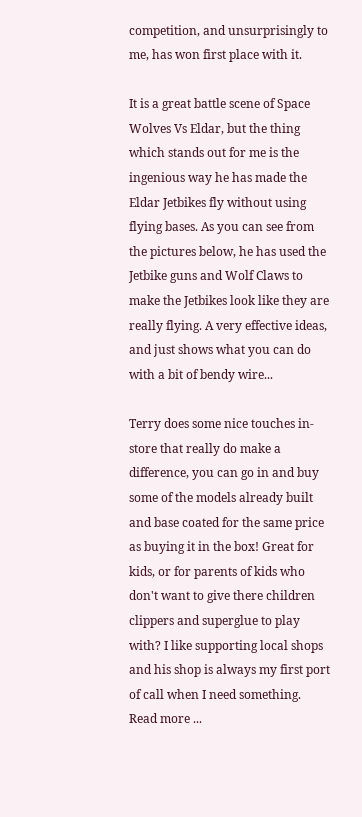competition, and unsurprisingly to me, has won first place with it.

It is a great battle scene of Space Wolves Vs Eldar, but the thing which stands out for me is the ingenious way he has made the Eldar Jetbikes fly without using flying bases. As you can see from the pictures below, he has used the Jetbike guns and Wolf Claws to make the Jetbikes look like they are really flying. A very effective ideas, and just shows what you can do with a bit of bendy wire...

Terry does some nice touches in-store that really do make a difference, you can go in and buy some of the models already built and base coated for the same price as buying it in the box! Great for kids, or for parents of kids who don't want to give there children clippers and superglue to play with? I like supporting local shops and his shop is always my first port of call when I need something.
Read more ...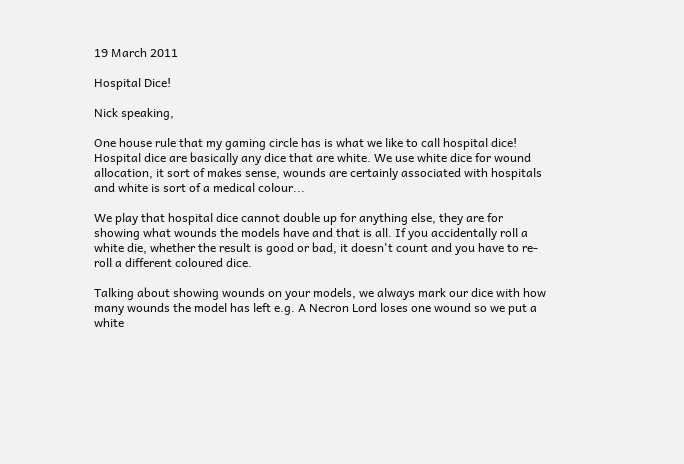19 March 2011

Hospital Dice!

Nick speaking,

One house rule that my gaming circle has is what we like to call hospital dice! Hospital dice are basically any dice that are white. We use white dice for wound allocation, it sort of makes sense, wounds are certainly associated with hospitals and white is sort of a medical colour...

We play that hospital dice cannot double up for anything else, they are for showing what wounds the models have and that is all. If you accidentally roll a white die, whether the result is good or bad, it doesn't count and you have to re-roll a different coloured dice.

Talking about showing wounds on your models, we always mark our dice with how many wounds the model has left e.g. A Necron Lord loses one wound so we put a white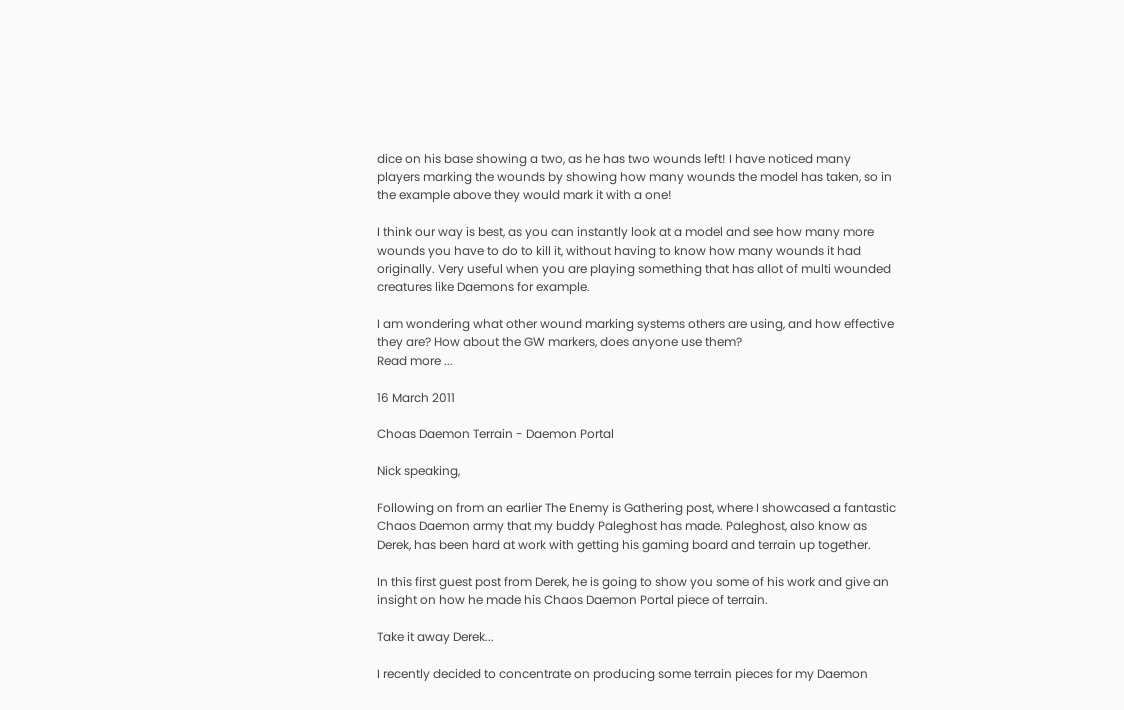dice on his base showing a two, as he has two wounds left! I have noticed many players marking the wounds by showing how many wounds the model has taken, so in the example above they would mark it with a one!

I think our way is best, as you can instantly look at a model and see how many more wounds you have to do to kill it, without having to know how many wounds it had originally. Very useful when you are playing something that has allot of multi wounded creatures like Daemons for example.

I am wondering what other wound marking systems others are using, and how effective they are? How about the GW markers, does anyone use them?
Read more ...

16 March 2011

Choas Daemon Terrain - Daemon Portal

Nick speaking,

Following on from an earlier The Enemy is Gathering post, where I showcased a fantastic Chaos Daemon army that my buddy Paleghost has made. Paleghost, also know as Derek, has been hard at work with getting his gaming board and terrain up together.

In this first guest post from Derek, he is going to show you some of his work and give an insight on how he made his Chaos Daemon Portal piece of terrain.

Take it away Derek...

I recently decided to concentrate on producing some terrain pieces for my Daemon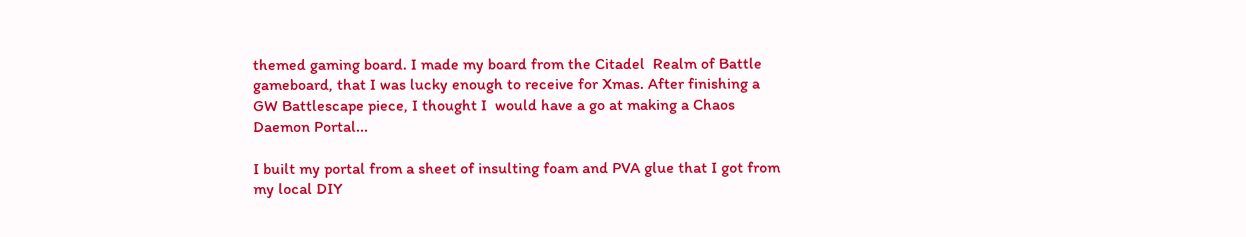themed gaming board. I made my board from the Citadel  Realm of Battle gameboard, that I was lucky enough to receive for Xmas. After finishing a GW Battlescape piece, I thought I  would have a go at making a Chaos Daemon Portal...

I built my portal from a sheet of insulting foam and PVA glue that I got from my local DIY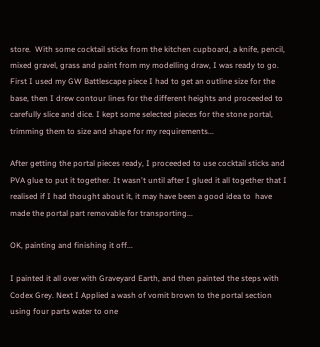store.  With some cocktail sticks from the kitchen cupboard, a knife, pencil, mixed gravel, grass and paint from my modelling draw, I was ready to go. First I used my GW Battlescape piece I had to get an outline size for the base, then I drew contour lines for the different heights and proceeded to carefully slice and dice. I kept some selected pieces for the stone portal, trimming them to size and shape for my requirements...

After getting the portal pieces ready, I proceeded to use cocktail sticks and PVA glue to put it together. It wasn't until after I glued it all together that I realised if I had thought about it, it may have been a good idea to  have made the portal part removable for transporting...

OK, painting and finishing it off...

I painted it all over with Graveyard Earth, and then painted the steps with Codex Grey. Next I Applied a wash of vomit brown to the portal section using four parts water to one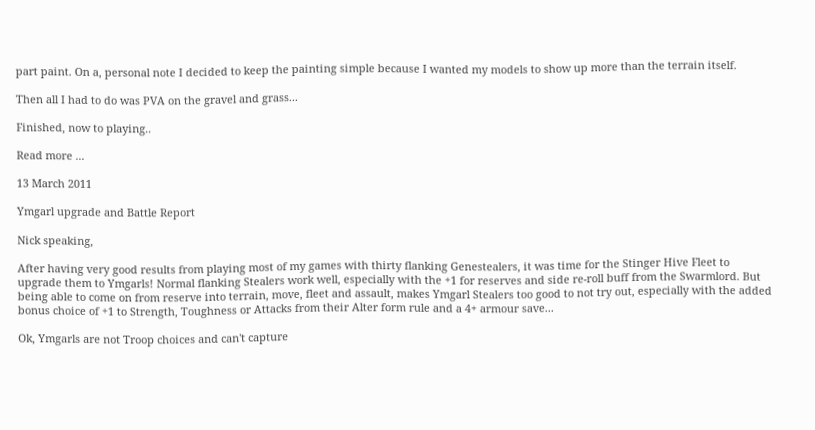part paint. On a, personal note I decided to keep the painting simple because I wanted my models to show up more than the terrain itself.

Then all I had to do was PVA on the gravel and grass...

Finished, now to playing..

Read more ...

13 March 2011

Ymgarl upgrade and Battle Report

Nick speaking,

After having very good results from playing most of my games with thirty flanking Genestealers, it was time for the Stinger Hive Fleet to upgrade them to Ymgarls! Normal flanking Stealers work well, especially with the +1 for reserves and side re-roll buff from the Swarmlord. But being able to come on from reserve into terrain, move, fleet and assault, makes Ymgarl Stealers too good to not try out, especially with the added bonus choice of +1 to Strength, Toughness or Attacks from their Alter form rule and a 4+ armour save...

Ok, Ymgarls are not Troop choices and can't capture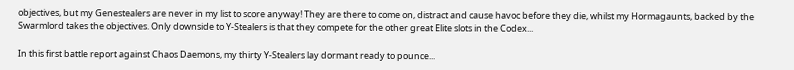objectives, but my Genestealers are never in my list to score anyway! They are there to come on, distract and cause havoc before they die, whilst my Hormagaunts, backed by the Swarmlord takes the objectives. Only downside to Y-Stealers is that they compete for the other great Elite slots in the Codex...

In this first battle report against Chaos Daemons, my thirty Y-Stealers lay dormant ready to pounce...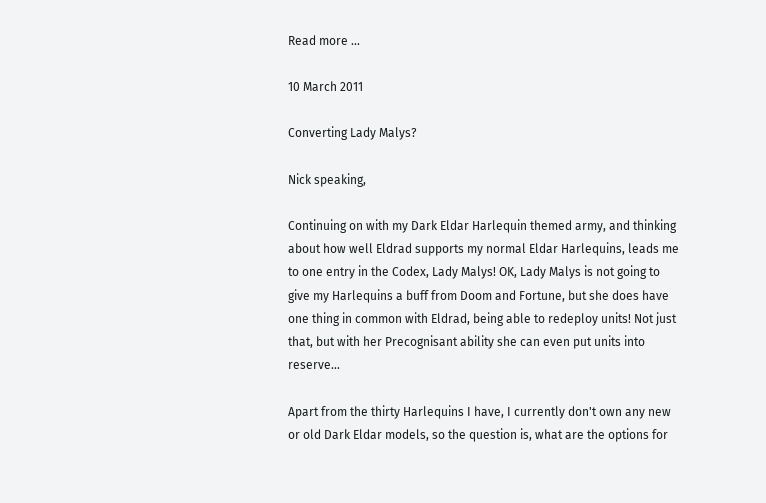Read more ...

10 March 2011

Converting Lady Malys?

Nick speaking,

Continuing on with my Dark Eldar Harlequin themed army, and thinking about how well Eldrad supports my normal Eldar Harlequins, leads me to one entry in the Codex, Lady Malys! OK, Lady Malys is not going to give my Harlequins a buff from Doom and Fortune, but she does have one thing in common with Eldrad, being able to redeploy units! Not just that, but with her Precognisant ability she can even put units into reserve...

Apart from the thirty Harlequins I have, I currently don't own any new or old Dark Eldar models, so the question is, what are the options for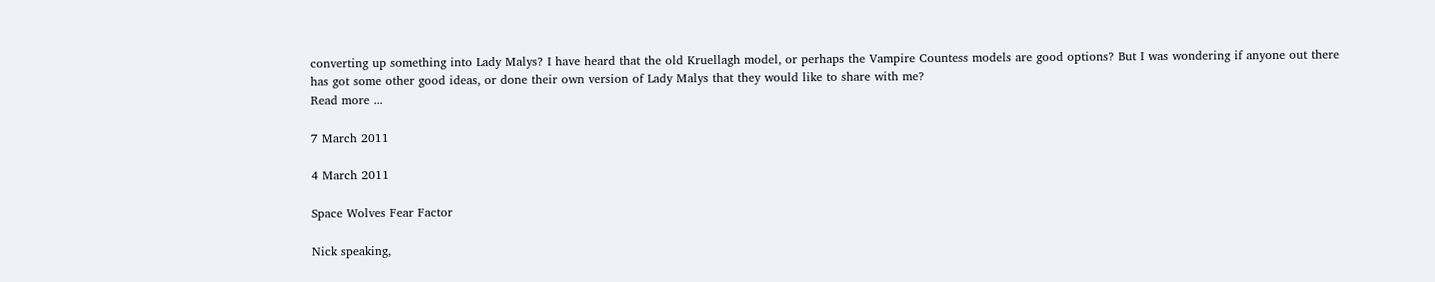converting up something into Lady Malys? I have heard that the old Kruellagh model, or perhaps the Vampire Countess models are good options? But I was wondering if anyone out there has got some other good ideas, or done their own version of Lady Malys that they would like to share with me?
Read more ...

7 March 2011

4 March 2011

Space Wolves Fear Factor

Nick speaking,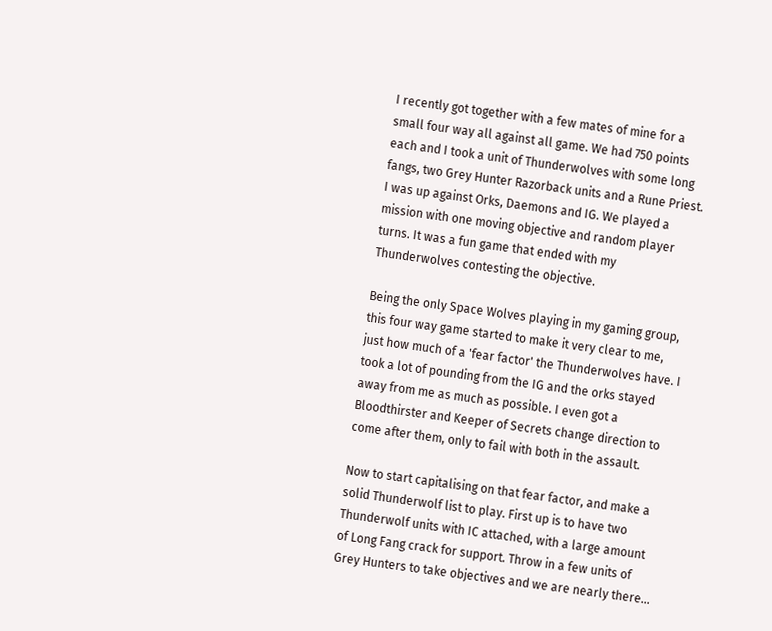I recently got together with a few mates of mine for a small four way all against all game. We had 750 points each and I took a unit of Thunderwolves with some long fangs, two Grey Hunter Razorback units and a Rune Priest. I was up against Orks, Daemons and IG. We played a mission with one moving objective and random player turns. It was a fun game that ended with my Thunderwolves contesting the objective.

Being the only Space Wolves playing in my gaming group, this four way game started to make it very clear to me, just how much of a 'fear factor' the Thunderwolves have. I took a lot of pounding from the IG and the orks stayed away from me as much as possible. I even got a Bloodthirster and Keeper of Secrets change direction to come after them, only to fail with both in the assault.

Now to start capitalising on that fear factor, and make a solid Thunderwolf list to play. First up is to have two Thunderwolf units with IC attached, with a large amount of Long Fang crack for support. Throw in a few units of Grey Hunters to take objectives and we are nearly there...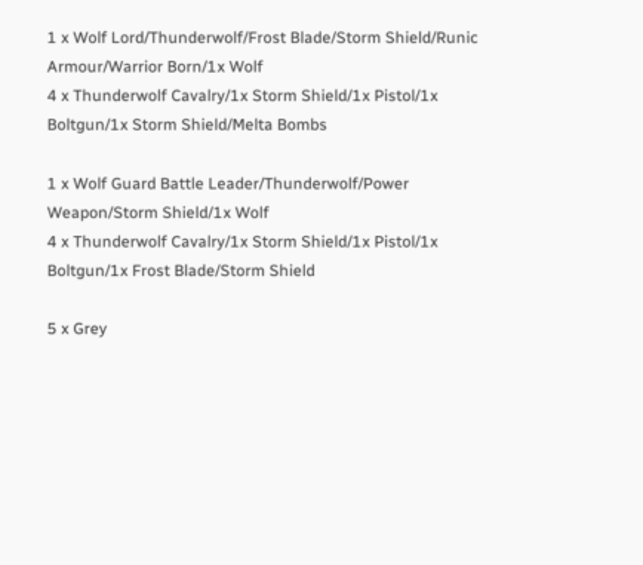1 x Wolf Lord/Thunderwolf/Frost Blade/Storm Shield/Runic Armour/Warrior Born/1x Wolf
4 x Thunderwolf Cavalry/1x Storm Shield/1x Pistol/1x Boltgun/1x Storm Shield/Melta Bombs

1 x Wolf Guard Battle Leader/Thunderwolf/Power Weapon/Storm Shield/1x Wolf
4 x Thunderwolf Cavalry/1x Storm Shield/1x Pistol/1x Boltgun/1x Frost Blade/Storm Shield

5 x Grey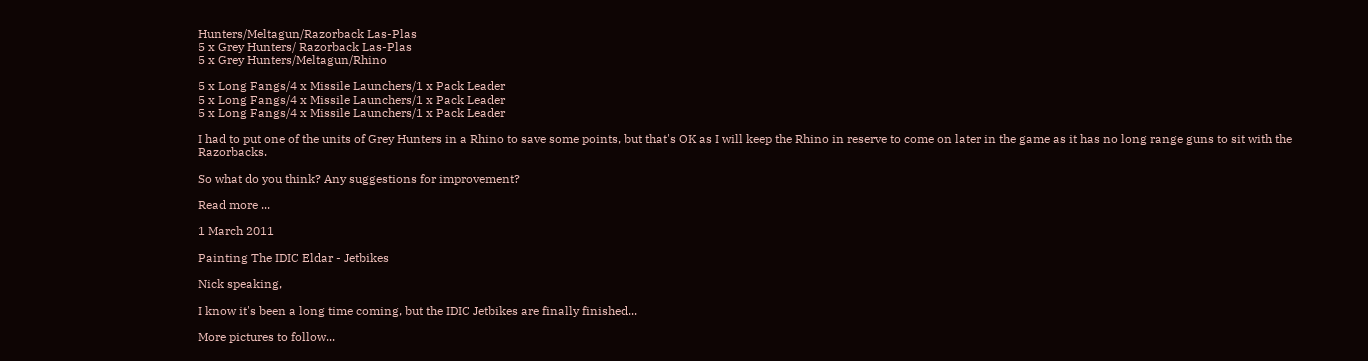Hunters/Meltagun/Razorback Las-Plas
5 x Grey Hunters/ Razorback Las-Plas
5 x Grey Hunters/Meltagun/Rhino

5 x Long Fangs/4 x Missile Launchers/1 x Pack Leader
5 x Long Fangs/4 x Missile Launchers/1 x Pack Leader
5 x Long Fangs/4 x Missile Launchers/1 x Pack Leader

I had to put one of the units of Grey Hunters in a Rhino to save some points, but that's OK as I will keep the Rhino in reserve to come on later in the game as it has no long range guns to sit with the Razorbacks.

So what do you think? Any suggestions for improvement?

Read more ...

1 March 2011

Painting The IDIC Eldar - Jetbikes

Nick speaking,

I know it's been a long time coming, but the IDIC Jetbikes are finally finished...

More pictures to follow...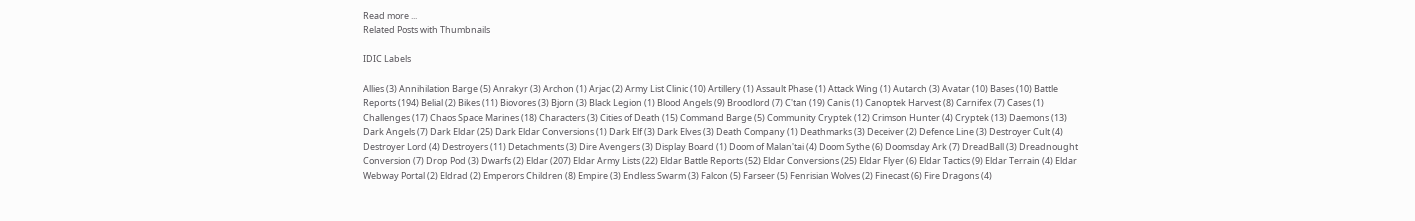Read more ...
Related Posts with Thumbnails

IDIC Labels

Allies (3) Annihilation Barge (5) Anrakyr (3) Archon (1) Arjac (2) Army List Clinic (10) Artillery (1) Assault Phase (1) Attack Wing (1) Autarch (3) Avatar (10) Bases (10) Battle Reports (194) Belial (2) Bikes (11) Biovores (3) Bjorn (3) Black Legion (1) Blood Angels (9) Broodlord (7) C'tan (19) Canis (1) Canoptek Harvest (8) Carnifex (7) Cases (1) Challenges (17) Chaos Space Marines (18) Characters (3) Cities of Death (15) Command Barge (5) Community Cryptek (12) Crimson Hunter (4) Cryptek (13) Daemons (13) Dark Angels (7) Dark Eldar (25) Dark Eldar Conversions (1) Dark Elf (3) Dark Elves (3) Death Company (1) Deathmarks (3) Deceiver (2) Defence Line (3) Destroyer Cult (4) Destroyer Lord (4) Destroyers (11) Detachments (3) Dire Avengers (3) Display Board (1) Doom of Malan'tai (4) Doom Sythe (6) Doomsday Ark (7) DreadBall (3) Dreadnought Conversion (7) Drop Pod (3) Dwarfs (2) Eldar (207) Eldar Army Lists (22) Eldar Battle Reports (52) Eldar Conversions (25) Eldar Flyer (6) Eldar Tactics (9) Eldar Terrain (4) Eldar Webway Portal (2) Eldrad (2) Emperors Children (8) Empire (3) Endless Swarm (3) Falcon (5) Farseer (5) Fenrisian Wolves (2) Finecast (6) Fire Dragons (4)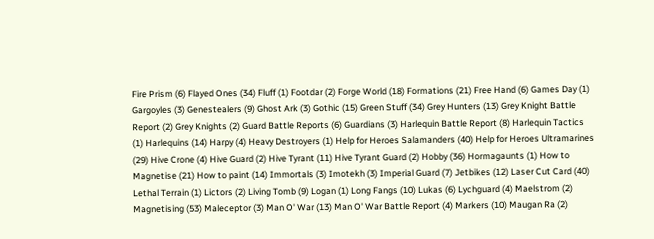Fire Prism (6) Flayed Ones (34) Fluff (1) Footdar (2) Forge World (18) Formations (21) Free Hand (6) Games Day (1) Gargoyles (3) Genestealers (9) Ghost Ark (3) Gothic (15) Green Stuff (34) Grey Hunters (13) Grey Knight Battle Report (2) Grey Knights (2) Guard Battle Reports (6) Guardians (3) Harlequin Battle Report (8) Harlequin Tactics (1) Harlequins (14) Harpy (4) Heavy Destroyers (1) Help for Heroes Salamanders (40) Help for Heroes Ultramarines (29) Hive Crone (4) Hive Guard (2) Hive Tyrant (11) Hive Tyrant Guard (2) Hobby (36) Hormagaunts (1) How to Magnetise (21) How to paint (14) Immortals (3) Imotekh (3) Imperial Guard (7) Jetbikes (12) Laser Cut Card (40) Lethal Terrain (1) Lictors (2) Living Tomb (9) Logan (1) Long Fangs (10) Lukas (6) Lychguard (4) Maelstrom (2) Magnetising (53) Maleceptor (3) Man O' War (13) Man O' War Battle Report (4) Markers (10) Maugan Ra (2)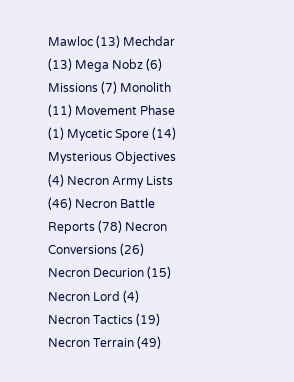Mawloc (13) Mechdar (13) Mega Nobz (6) Missions (7) Monolith (11) Movement Phase (1) Mycetic Spore (14) Mysterious Objectives (4) Necron Army Lists (46) Necron Battle Reports (78) Necron Conversions (26) Necron Decurion (15) Necron Lord (4) Necron Tactics (19) Necron Terrain (49)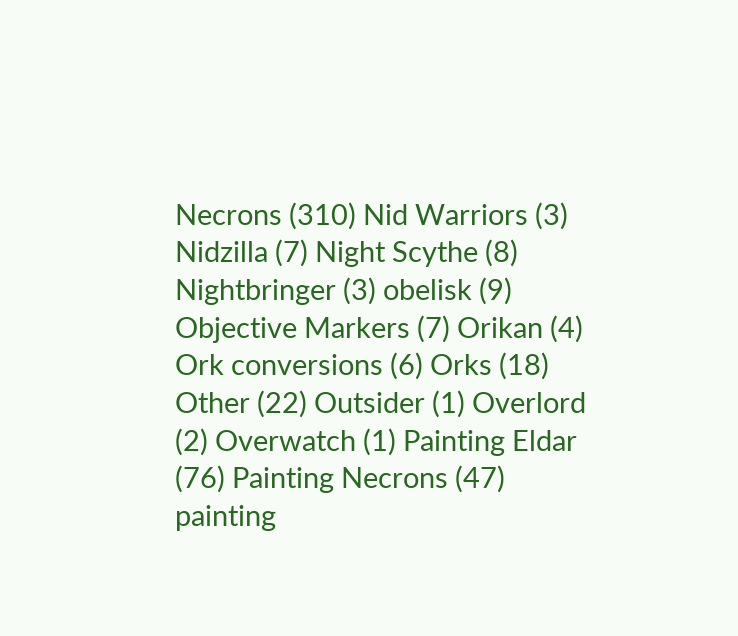Necrons (310) Nid Warriors (3) Nidzilla (7) Night Scythe (8) Nightbringer (3) obelisk (9) Objective Markers (7) Orikan (4) Ork conversions (6) Orks (18) Other (22) Outsider (1) Overlord (2) Overwatch (1) Painting Eldar (76) Painting Necrons (47) painting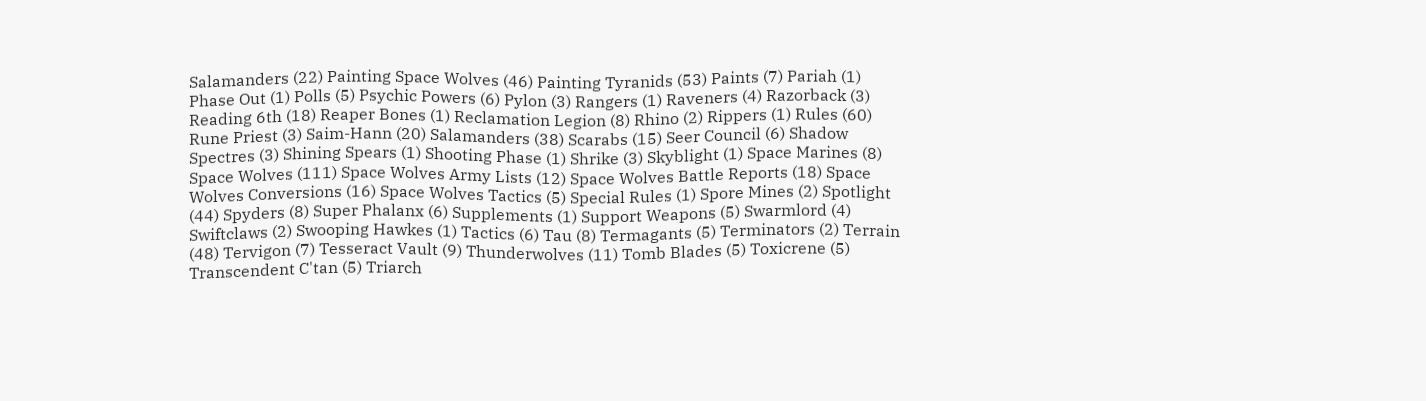Salamanders (22) Painting Space Wolves (46) Painting Tyranids (53) Paints (7) Pariah (1) Phase Out (1) Polls (5) Psychic Powers (6) Pylon (3) Rangers (1) Raveners (4) Razorback (3) Reading 6th (18) Reaper Bones (1) Reclamation Legion (8) Rhino (2) Rippers (1) Rules (60) Rune Priest (3) Saim-Hann (20) Salamanders (38) Scarabs (15) Seer Council (6) Shadow Spectres (3) Shining Spears (1) Shooting Phase (1) Shrike (3) Skyblight (1) Space Marines (8) Space Wolves (111) Space Wolves Army Lists (12) Space Wolves Battle Reports (18) Space Wolves Conversions (16) Space Wolves Tactics (5) Special Rules (1) Spore Mines (2) Spotlight (44) Spyders (8) Super Phalanx (6) Supplements (1) Support Weapons (5) Swarmlord (4) Swiftclaws (2) Swooping Hawkes (1) Tactics (6) Tau (8) Termagants (5) Terminators (2) Terrain (48) Tervigon (7) Tesseract Vault (9) Thunderwolves (11) Tomb Blades (5) Toxicrene (5) Transcendent C'tan (5) Triarch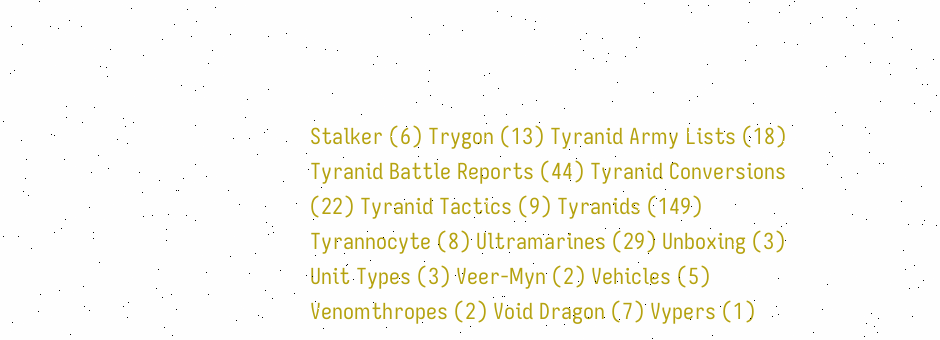Stalker (6) Trygon (13) Tyranid Army Lists (18) Tyranid Battle Reports (44) Tyranid Conversions (22) Tyranid Tactics (9) Tyranids (149) Tyrannocyte (8) Ultramarines (29) Unboxing (3) Unit Types (3) Veer-Myn (2) Vehicles (5) Venomthropes (2) Void Dragon (7) Vypers (1)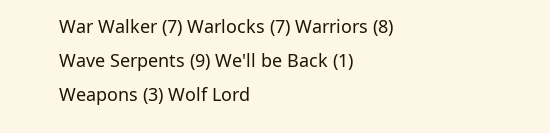War Walker (7) Warlocks (7) Warriors (8) Wave Serpents (9) We'll be Back (1) Weapons (3) Wolf Lord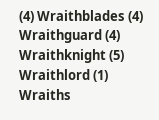(4) Wraithblades (4) Wraithguard (4) Wraithknight (5) Wraithlord (1) Wraiths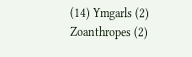(14) Ymgarls (2) Zoanthropes (2)